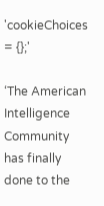'cookieChoices = {};'

‘The American Intelligence Community has finally
done to the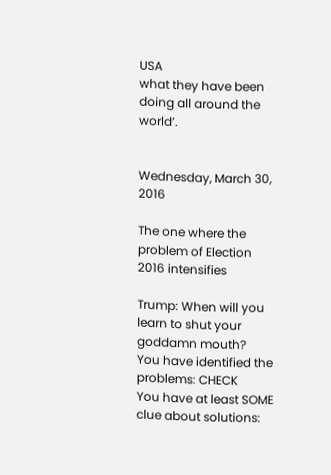USA
what they have been doing all around the world’.


Wednesday, March 30, 2016

The one where the problem of Election 2016 intensifies

Trump: When will you learn to shut your goddamn mouth?
You have identified the problems: CHECK
You have at least SOME clue about solutions: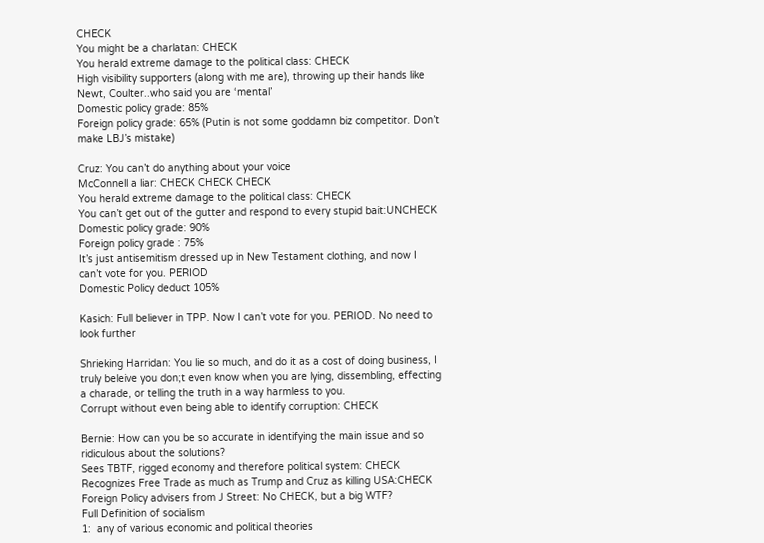CHECK
You might be a charlatan: CHECK
You herald extreme damage to the political class: CHECK
High visibility supporters (along with me are), throwing up their hands like Newt, Coulter..who said you are ‘mental’
Domestic policy grade: 85%
Foreign policy grade: 65% (Putin is not some goddamn biz competitor. Don’t make LBJ’s mistake)

Cruz: You can’t do anything about your voice
McConnell a liar: CHECK CHECK CHECK
You herald extreme damage to the political class: CHECK
You can’t get out of the gutter and respond to every stupid bait:UNCHECK
Domestic policy grade: 90%
Foreign policy grade : 75%
It’s just antisemitism dressed up in New Testament clothing, and now I can’t vote for you. PERIOD
Domestic Policy deduct 105%

Kasich: Full believer in TPP. Now I can’t vote for you. PERIOD. No need to look further

Shrieking Harridan: You lie so much, and do it as a cost of doing business, I truly beleive you don;t even know when you are lying, dissembling, effecting a charade, or telling the truth in a way harmless to you.
Corrupt without even being able to identify corruption: CHECK

Bernie: How can you be so accurate in identifying the main issue and so ridiculous about the solutions?
Sees TBTF, rigged economy and therefore political system: CHECK
Recognizes Free Trade as much as Trump and Cruz as killing USA:CHECK
Foreign Policy advisers from J Street: No CHECK, but a big WTF?
Full Definition of socialism
1:  any of various economic and political theories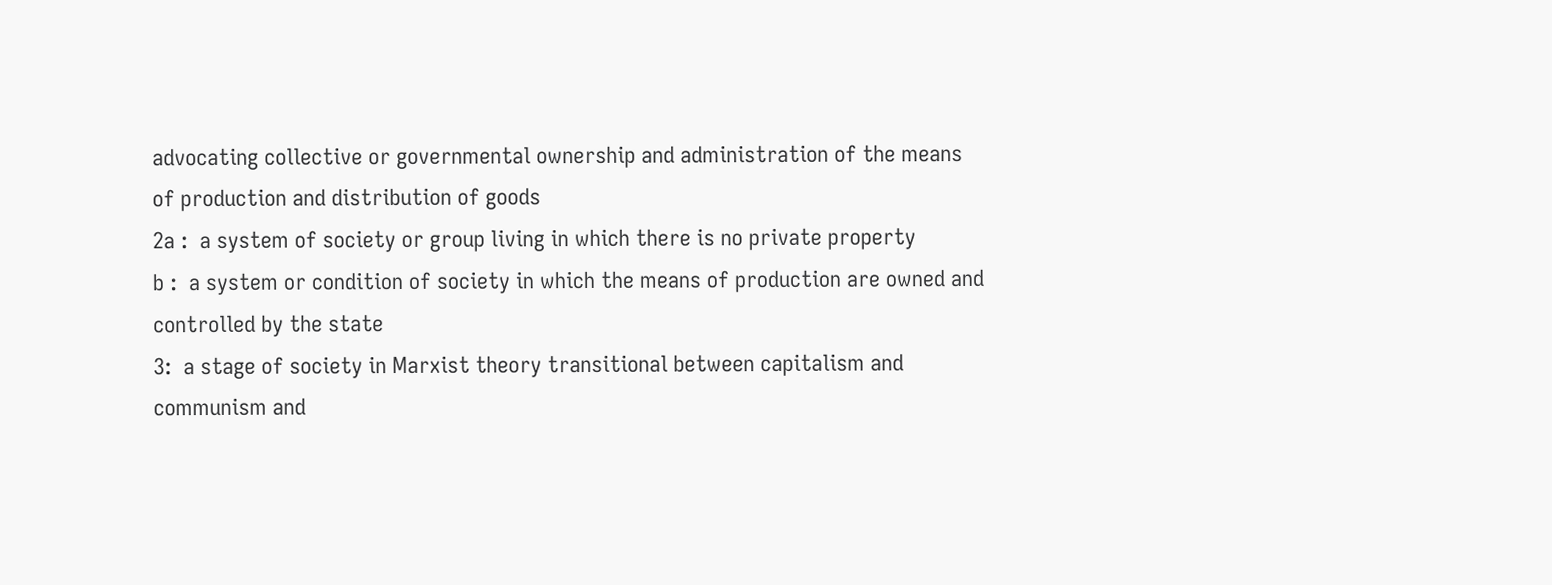advocating collective or governmental ownership and administration of the means of production and distribution of goods
2a :  a system of society or group living in which there is no private property
b :  a system or condition of society in which the means of production are owned and controlled by the state
3:  a stage of society in Marxist theory transitional between capitalism and communism and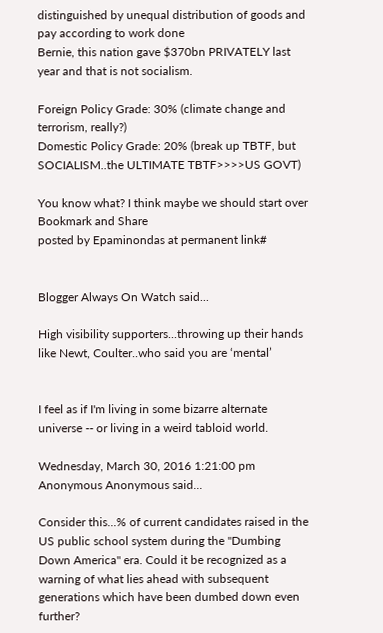distinguished by unequal distribution of goods and pay according to work done
Bernie, this nation gave $370bn PRIVATELY last year and that is not socialism.

Foreign Policy Grade: 30% (climate change and terrorism, really?)
Domestic Policy Grade: 20% (break up TBTF, but SOCIALISM..the ULTIMATE TBTF>>>>US GOVT)

You know what? I think maybe we should start over
Bookmark and Share
posted by Epaminondas at permanent link#


Blogger Always On Watch said...

High visibility supporters...throwing up their hands like Newt, Coulter..who said you are ‘mental’


I feel as if I'm living in some bizarre alternate universe -- or living in a weird tabloid world.

Wednesday, March 30, 2016 1:21:00 pm
Anonymous Anonymous said...

Consider this...% of current candidates raised in the US public school system during the "Dumbing Down America" era. Could it be recognized as a warning of what lies ahead with subsequent generations which have been dumbed down even further?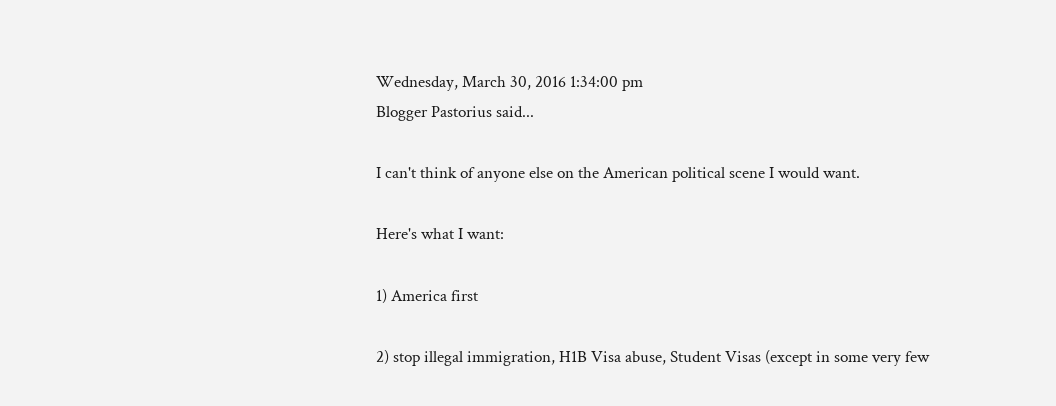Wednesday, March 30, 2016 1:34:00 pm
Blogger Pastorius said...

I can't think of anyone else on the American political scene I would want.

Here's what I want:

1) America first

2) stop illegal immigration, H1B Visa abuse, Student Visas (except in some very few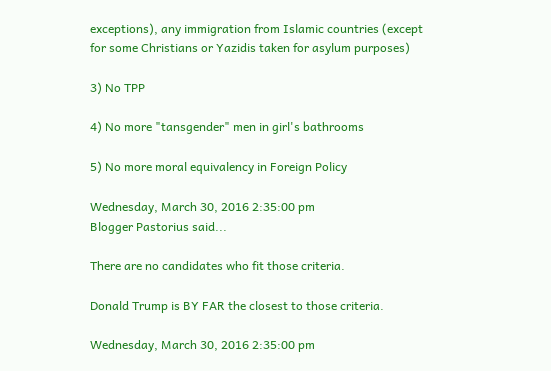exceptions), any immigration from Islamic countries (except for some Christians or Yazidis taken for asylum purposes)

3) No TPP

4) No more "tansgender" men in girl's bathrooms

5) No more moral equivalency in Foreign Policy

Wednesday, March 30, 2016 2:35:00 pm
Blogger Pastorius said...

There are no candidates who fit those criteria.

Donald Trump is BY FAR the closest to those criteria.

Wednesday, March 30, 2016 2:35:00 pm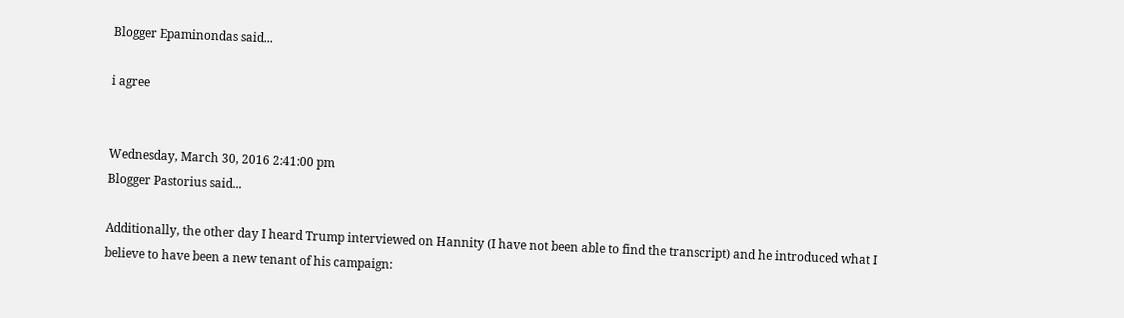Blogger Epaminondas said...

i agree


Wednesday, March 30, 2016 2:41:00 pm
Blogger Pastorius said...

Additionally, the other day I heard Trump interviewed on Hannity (I have not been able to find the transcript) and he introduced what I believe to have been a new tenant of his campaign: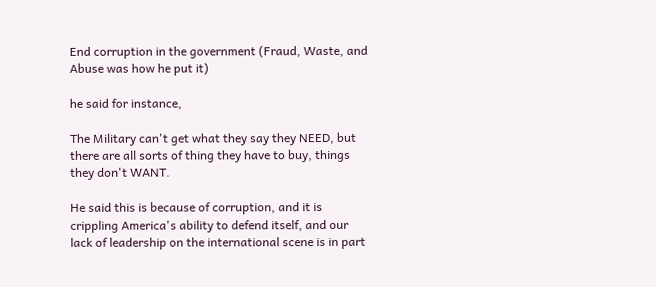End corruption in the government (Fraud, Waste, and Abuse was how he put it)

he said for instance,

The Military can't get what they say they NEED, but there are all sorts of thing they have to buy, things they don't WANT.

He said this is because of corruption, and it is crippling America's ability to defend itself, and our lack of leadership on the international scene is in part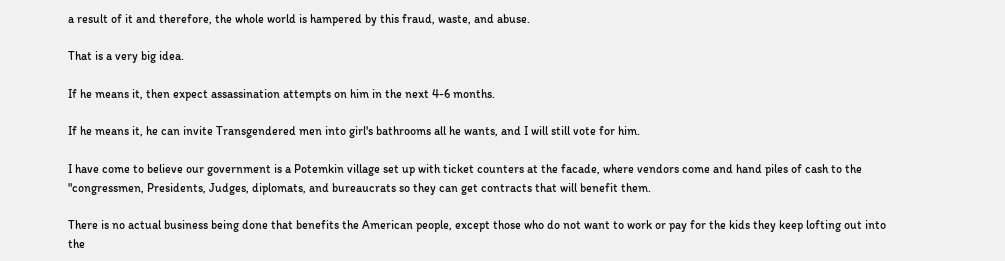a result of it and therefore, the whole world is hampered by this fraud, waste, and abuse.

That is a very big idea.

If he means it, then expect assassination attempts on him in the next 4-6 months.

If he means it, he can invite Transgendered men into girl's bathrooms all he wants, and I will still vote for him.

I have come to believe our government is a Potemkin village set up with ticket counters at the facade, where vendors come and hand piles of cash to the "congressmen, Presidents, Judges, diplomats, and bureaucrats so they can get contracts that will benefit them.

There is no actual business being done that benefits the American people, except those who do not want to work or pay for the kids they keep lofting out into the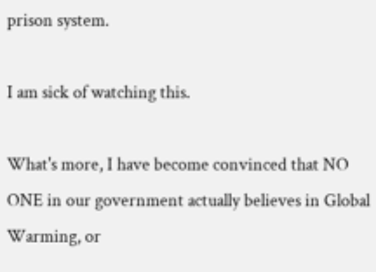prison system.

I am sick of watching this.

What's more, I have become convinced that NO ONE in our government actually believes in Global Warming, or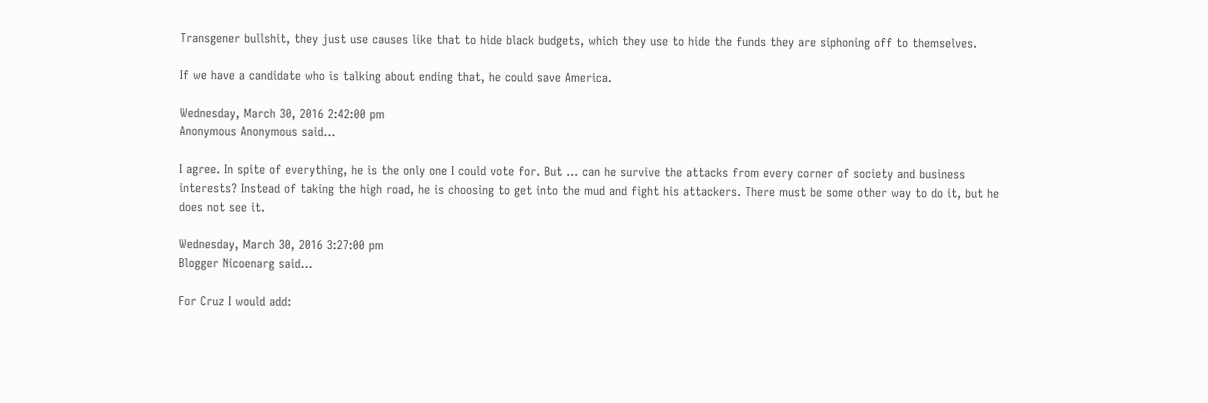Transgener bullshit, they just use causes like that to hide black budgets, which they use to hide the funds they are siphoning off to themselves.

If we have a candidate who is talking about ending that, he could save America.

Wednesday, March 30, 2016 2:42:00 pm
Anonymous Anonymous said...

I agree. In spite of everything, he is the only one I could vote for. But ... can he survive the attacks from every corner of society and business interests? Instead of taking the high road, he is choosing to get into the mud and fight his attackers. There must be some other way to do it, but he does not see it.

Wednesday, March 30, 2016 3:27:00 pm
Blogger Nicoenarg said...

For Cruz I would add: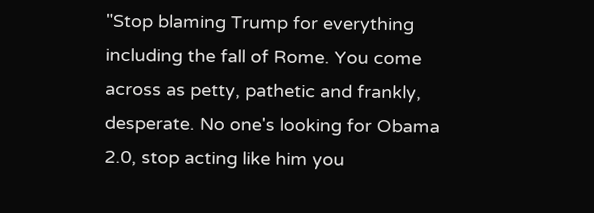"Stop blaming Trump for everything including the fall of Rome. You come across as petty, pathetic and frankly, desperate. No one's looking for Obama 2.0, stop acting like him you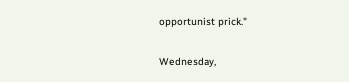opportunist prick."

Wednesday,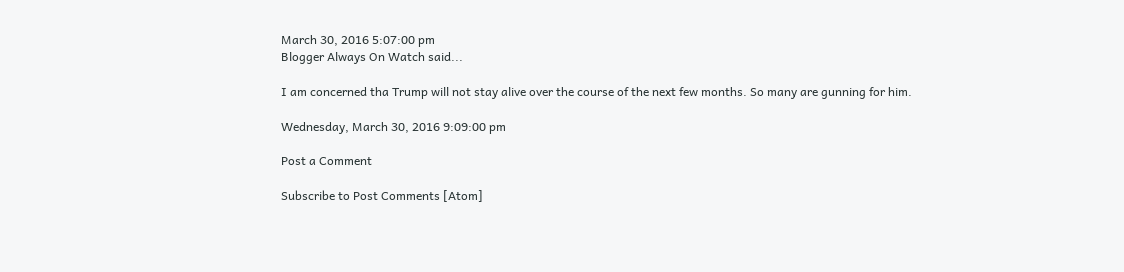March 30, 2016 5:07:00 pm
Blogger Always On Watch said...

I am concerned tha Trump will not stay alive over the course of the next few months. So many are gunning for him.

Wednesday, March 30, 2016 9:09:00 pm

Post a Comment

Subscribe to Post Comments [Atom]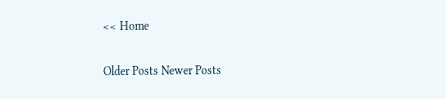<< Home

Older Posts Newer Posts